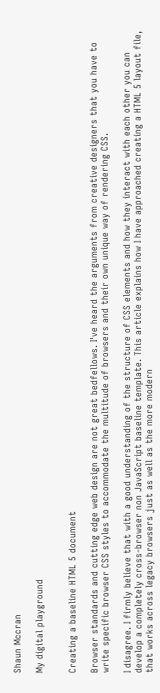Shaun Mccran

My digital playground


Creating a baseline HTML 5 document

Browser standards and cutting edge web design are not great bedfellows. I've heard the arguments from creative designers that you have to write specific browser CSS styles to accommodate the multitude of browsers and their own unique way of rendering CSS.

I disagree. I firmly believe that with a good understanding of the structure of CSS elements and how they interact with each other you can develop a completely cross-browser non JavaScript baseline template. This article explains how I have approached creating a HTML 5 layout file, that works across legacy browsers just as well as the more modern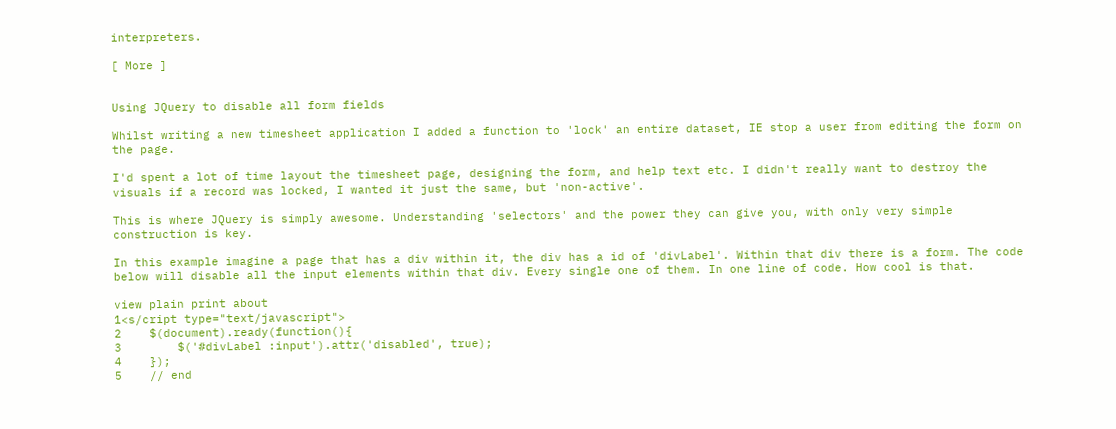interpreters.

[ More ]


Using JQuery to disable all form fields

Whilst writing a new timesheet application I added a function to 'lock' an entire dataset, IE stop a user from editing the form on the page.

I'd spent a lot of time layout the timesheet page, designing the form, and help text etc. I didn't really want to destroy the visuals if a record was locked, I wanted it just the same, but 'non-active'.

This is where JQuery is simply awesome. Understanding 'selectors' and the power they can give you, with only very simple construction is key.

In this example imagine a page that has a div within it, the div has a id of 'divLabel'. Within that div there is a form. The code below will disable all the input elements within that div. Every single one of them. In one line of code. How cool is that.

view plain print about
1<s/cript type="text/javascript">
2    $(document).ready(function(){
3        $('#divLabel :input').attr('disabled', true);
4    });
5    // end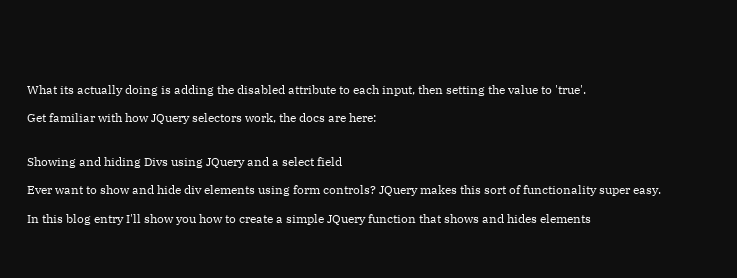What its actually doing is adding the disabled attribute to each input, then setting the value to 'true'.

Get familiar with how JQuery selectors work, the docs are here:


Showing and hiding Divs using JQuery and a select field

Ever want to show and hide div elements using form controls? JQuery makes this sort of functionality super easy.

In this blog entry I'll show you how to create a simple JQuery function that shows and hides elements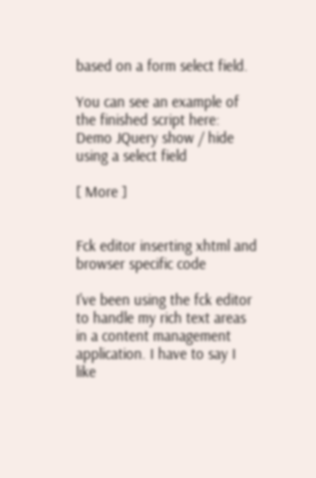based on a form select field.

You can see an example of the finished script here: Demo JQuery show / hide using a select field

[ More ]


Fck editor inserting xhtml and browser specific code

I've been using the fck editor to handle my rich text areas in a content management application. I have to say I like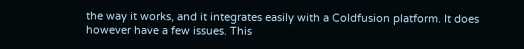the way it works, and it integrates easily with a Coldfusion platform. It does however have a few issues. This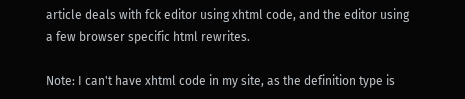article deals with fck editor using xhtml code, and the editor using a few browser specific html rewrites.

Note: I can't have xhtml code in my site, as the definition type is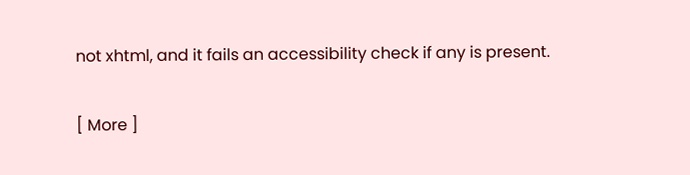not xhtml, and it fails an accessibility check if any is present.

[ More ]